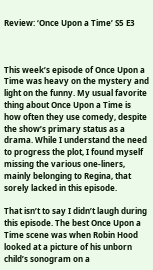Review: ‘Once Upon a Time’ S5 E3



This week’s episode of Once Upon a Time was heavy on the mystery and light on the funny. My usual favorite thing about Once Upon a Time is how often they use comedy, despite the show’s primary status as a drama. While I understand the need to progress the plot, I found myself missing the various one-liners, mainly belonging to Regina, that sorely lacked in this episode.

That isn’t to say I didn’t laugh during this episode. The best Once Upon a Time scene was when Robin Hood looked at a picture of his unborn child’s sonogram on a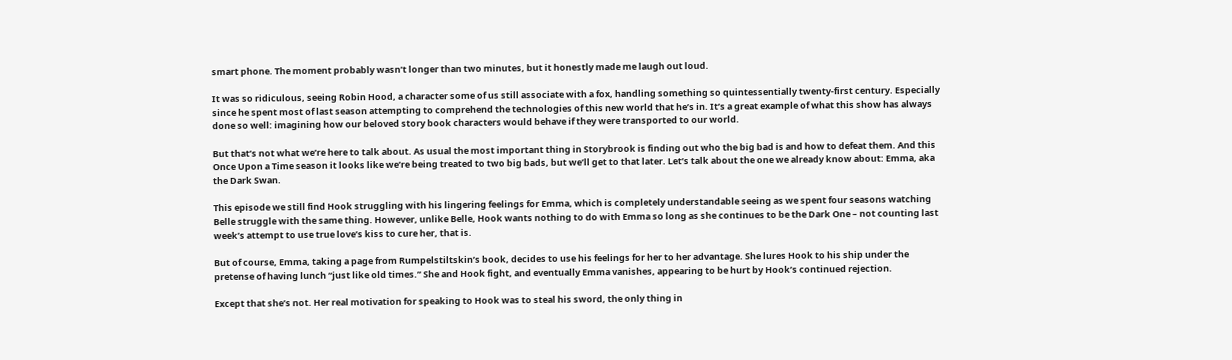smart phone. The moment probably wasn’t longer than two minutes, but it honestly made me laugh out loud.

It was so ridiculous, seeing Robin Hood, a character some of us still associate with a fox, handling something so quintessentially twenty-first century. Especially since he spent most of last season attempting to comprehend the technologies of this new world that he’s in. It’s a great example of what this show has always done so well: imagining how our beloved story book characters would behave if they were transported to our world.

But that’s not what we’re here to talk about. As usual the most important thing in Storybrook is finding out who the big bad is and how to defeat them. And this Once Upon a Time season it looks like we’re being treated to two big bads, but we’ll get to that later. Let’s talk about the one we already know about: Emma, aka the Dark Swan.

This episode we still find Hook struggling with his lingering feelings for Emma, which is completely understandable seeing as we spent four seasons watching Belle struggle with the same thing. However, unlike Belle, Hook wants nothing to do with Emma so long as she continues to be the Dark One – not counting last week’s attempt to use true love’s kiss to cure her, that is.

But of course, Emma, taking a page from Rumpelstiltskin’s book, decides to use his feelings for her to her advantage. She lures Hook to his ship under the pretense of having lunch “just like old times.” She and Hook fight, and eventually Emma vanishes, appearing to be hurt by Hook’s continued rejection.

Except that she’s not. Her real motivation for speaking to Hook was to steal his sword, the only thing in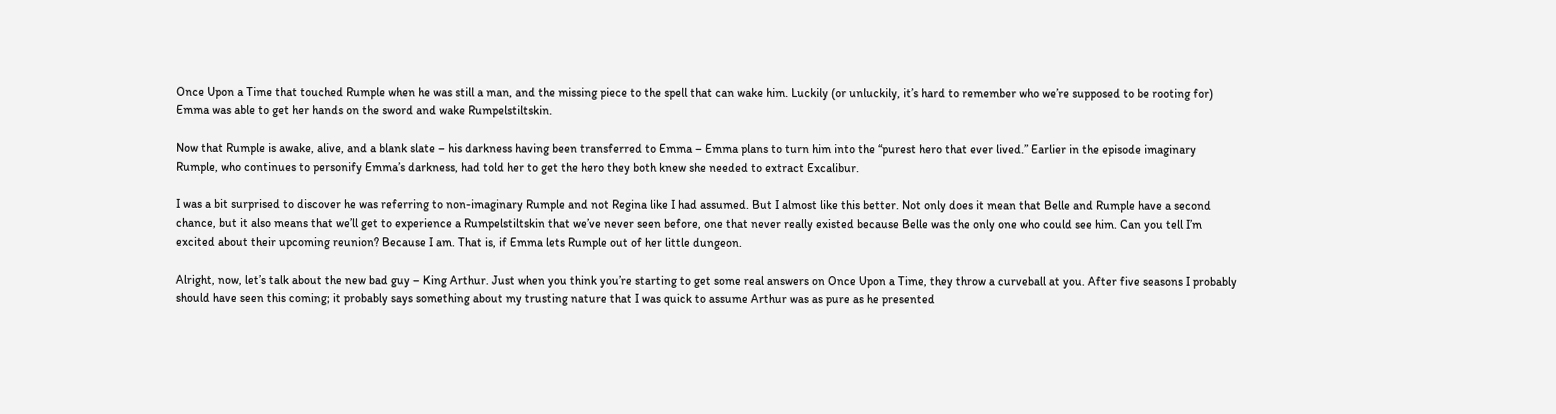Once Upon a Time that touched Rumple when he was still a man, and the missing piece to the spell that can wake him. Luckily (or unluckily, it’s hard to remember who we’re supposed to be rooting for) Emma was able to get her hands on the sword and wake Rumpelstiltskin.

Now that Rumple is awake, alive, and a blank slate – his darkness having been transferred to Emma – Emma plans to turn him into the “purest hero that ever lived.” Earlier in the episode imaginary Rumple, who continues to personify Emma’s darkness, had told her to get the hero they both knew she needed to extract Excalibur.

I was a bit surprised to discover he was referring to non-imaginary Rumple and not Regina like I had assumed. But I almost like this better. Not only does it mean that Belle and Rumple have a second chance, but it also means that we’ll get to experience a Rumpelstiltskin that we’ve never seen before, one that never really existed because Belle was the only one who could see him. Can you tell I’m excited about their upcoming reunion? Because I am. That is, if Emma lets Rumple out of her little dungeon.

Alright, now, let’s talk about the new bad guy – King Arthur. Just when you think you’re starting to get some real answers on Once Upon a Time, they throw a curveball at you. After five seasons I probably should have seen this coming; it probably says something about my trusting nature that I was quick to assume Arthur was as pure as he presented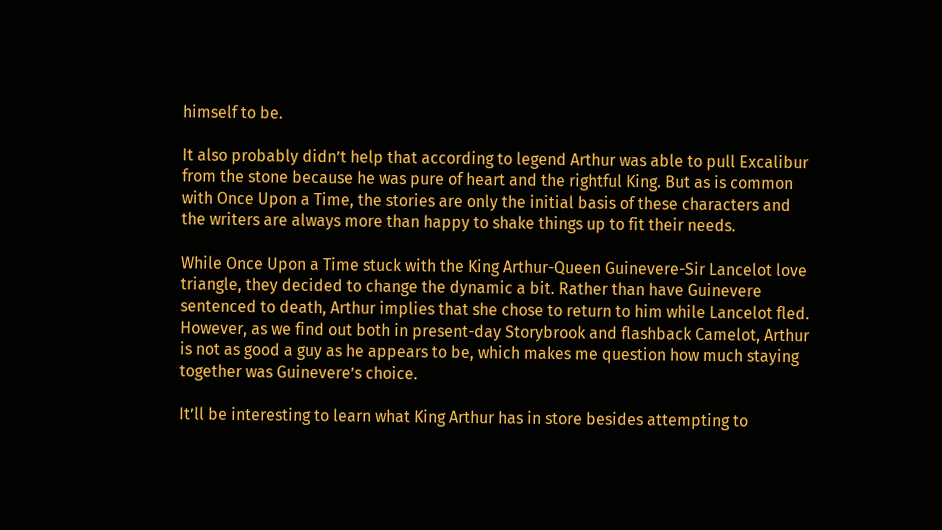himself to be.

It also probably didn’t help that according to legend Arthur was able to pull Excalibur from the stone because he was pure of heart and the rightful King. But as is common with Once Upon a Time, the stories are only the initial basis of these characters and the writers are always more than happy to shake things up to fit their needs.

While Once Upon a Time stuck with the King Arthur-Queen Guinevere-Sir Lancelot love triangle, they decided to change the dynamic a bit. Rather than have Guinevere sentenced to death, Arthur implies that she chose to return to him while Lancelot fled. However, as we find out both in present-day Storybrook and flashback Camelot, Arthur is not as good a guy as he appears to be, which makes me question how much staying together was Guinevere’s choice.

It’ll be interesting to learn what King Arthur has in store besides attempting to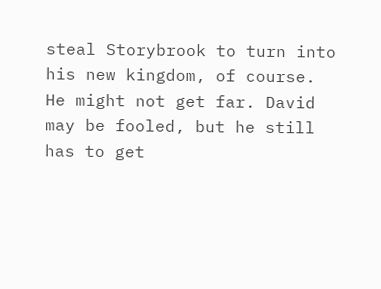steal Storybrook to turn into his new kingdom, of course. He might not get far. David may be fooled, but he still has to get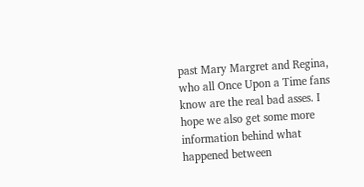past Mary Margret and Regina, who all Once Upon a Time fans know are the real bad asses. I hope we also get some more information behind what happened between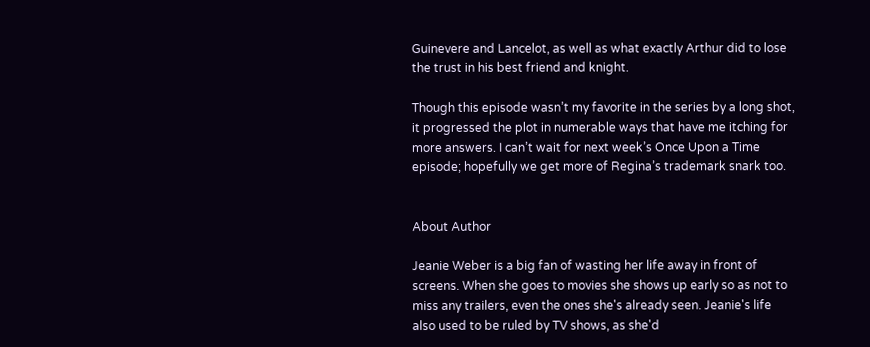Guinevere and Lancelot, as well as what exactly Arthur did to lose the trust in his best friend and knight.

Though this episode wasn’t my favorite in the series by a long shot, it progressed the plot in numerable ways that have me itching for more answers. I can’t wait for next week’s Once Upon a Time episode; hopefully we get more of Regina’s trademark snark too.


About Author

Jeanie Weber is a big fan of wasting her life away in front of screens. When she goes to movies she shows up early so as not to miss any trailers, even the ones she's already seen. Jeanie's life also used to be ruled by TV shows, as she'd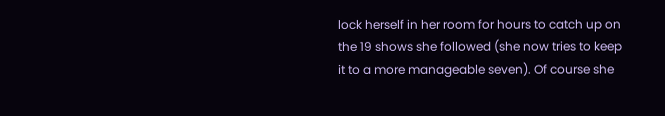lock herself in her room for hours to catch up on the 19 shows she followed (she now tries to keep it to a more manageable seven). Of course she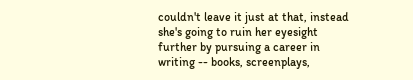couldn't leave it just at that, instead she's going to ruin her eyesight further by pursuing a career in writing -- books, screenplays,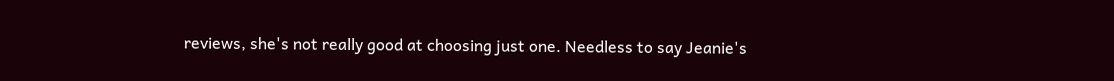reviews, she's not really good at choosing just one. Needless to say Jeanie's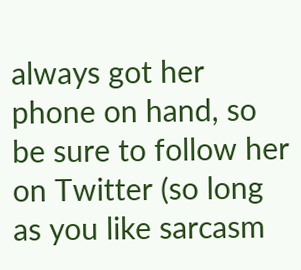always got her phone on hand, so be sure to follow her on Twitter (so long as you like sarcasm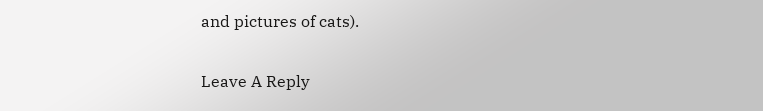and pictures of cats).

Leave A Reply